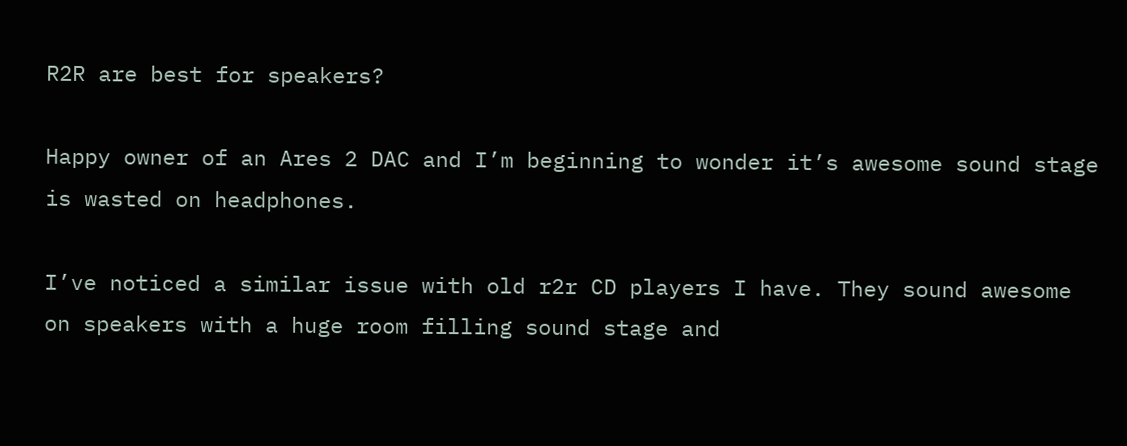R2R are best for speakers?

Happy owner of an Ares 2 DAC and I’m beginning to wonder it’s awesome sound stage is wasted on headphones.

I’ve noticed a similar issue with old r2r CD players I have. They sound awesome on speakers with a huge room filling sound stage and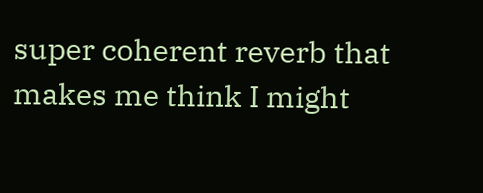super coherent reverb that makes me think I might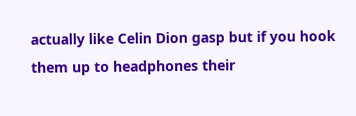actually like Celin Dion gasp but if you hook them up to headphones their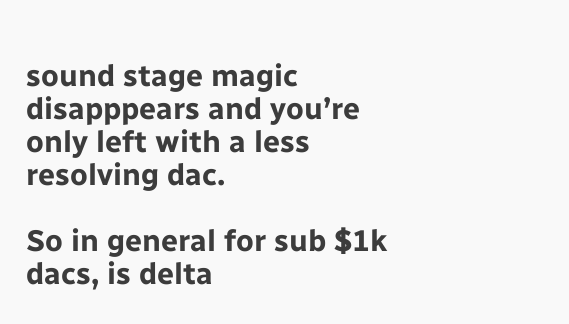sound stage magic disapppears and you’re only left with a less resolving dac.

So in general for sub $1k dacs, is delta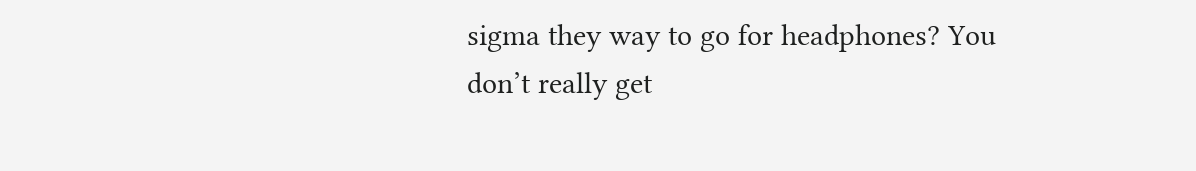sigma they way to go for headphones? You don’t really get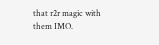that r2r magic with them IMO.